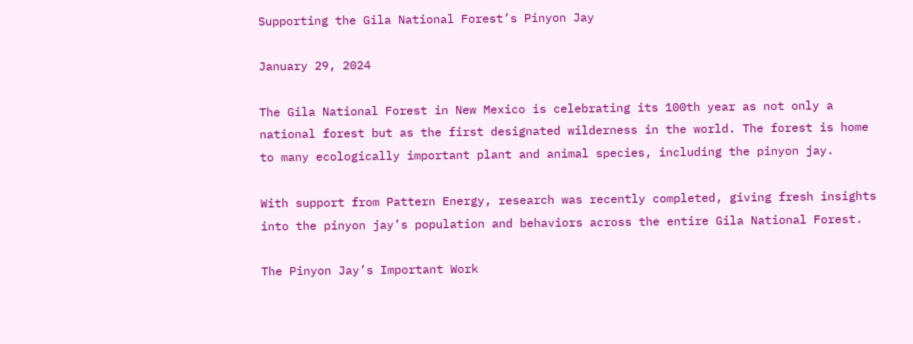Supporting the Gila National Forest’s Pinyon Jay

January 29, 2024

The Gila National Forest in New Mexico is celebrating its 100th year as not only a national forest but as the first designated wilderness in the world. The forest is home to many ecologically important plant and animal species, including the pinyon jay.

With support from Pattern Energy, research was recently completed, giving fresh insights into the pinyon jay’s population and behaviors across the entire Gila National Forest.

The Pinyon Jay’s Important Work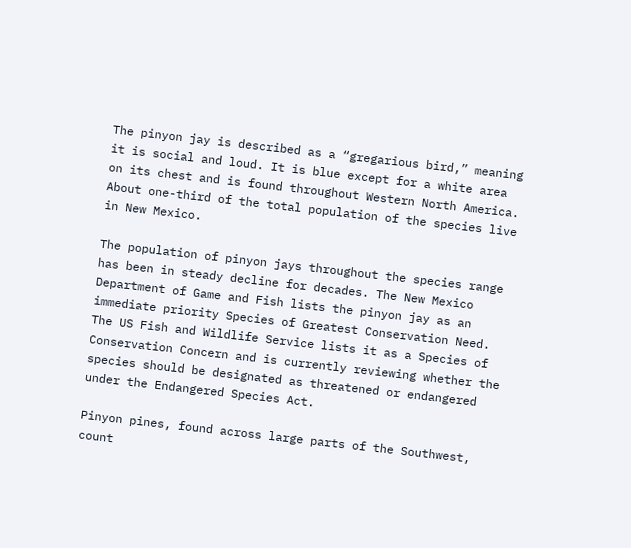The pinyon jay is described as a “gregarious bird,” meaning it is social and loud. It is blue except for a white area on its chest and is found throughout Western North America. About one-third of the total population of the species live in New Mexico.

The population of pinyon jays throughout the species range has been in steady decline for decades. The New Mexico Department of Game and Fish lists the pinyon jay as an immediate priority Species of Greatest Conservation Need. The US Fish and Wildlife Service lists it as a Species of Conservation Concern and is currently reviewing whether the species should be designated as threatened or endangered under the Endangered Species Act.

Pinyon pines, found across large parts of the Southwest, count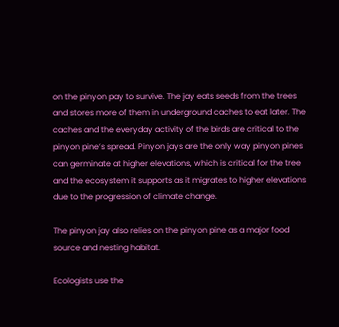on the pinyon pay to survive. The jay eats seeds from the trees and stores more of them in underground caches to eat later. The caches and the everyday activity of the birds are critical to the pinyon pine’s spread. Pinyon jays are the only way pinyon pines can germinate at higher elevations, which is critical for the tree and the ecosystem it supports as it migrates to higher elevations due to the progression of climate change.

The pinyon jay also relies on the pinyon pine as a major food source and nesting habitat.

Ecologists use the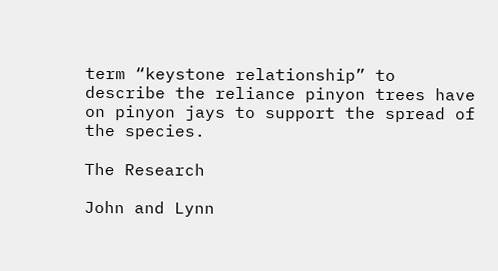term “keystone relationship” to describe the reliance pinyon trees have on pinyon jays to support the spread of the species.

The Research

John and Lynn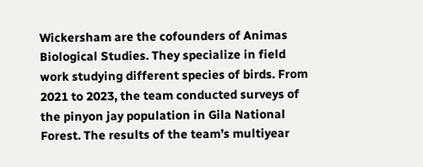Wickersham are the cofounders of Animas Biological Studies. They specialize in field work studying different species of birds. From 2021 to 2023, the team conducted surveys of the pinyon jay population in Gila National Forest. The results of the team’s multiyear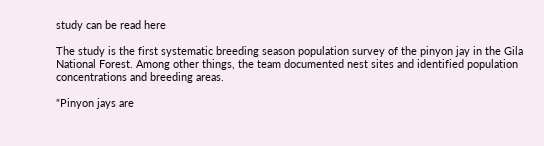study can be read here

The study is the first systematic breeding season population survey of the pinyon jay in the Gila National Forest. Among other things, the team documented nest sites and identified population concentrations and breeding areas.

“Pinyon jays are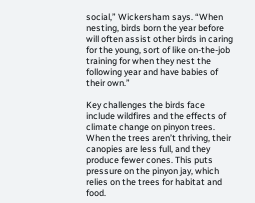social,” Wickersham says. “When nesting, birds born the year before will often assist other birds in caring for the young, sort of like on-the-job training for when they nest the following year and have babies of their own.”

Key challenges the birds face include wildfires and the effects of climate change on pinyon trees. When the trees aren’t thriving, their canopies are less full, and they produce fewer cones. This puts pressure on the pinyon jay, which relies on the trees for habitat and food.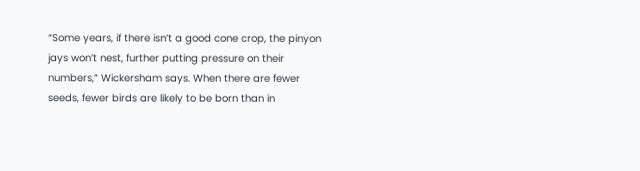“Some years, if there isn’t a good cone crop, the pinyon jays won’t nest, further putting pressure on their numbers,” Wickersham says. When there are fewer seeds, fewer birds are likely to be born than in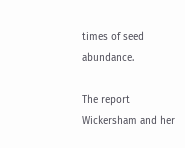times of seed abundance.

The report Wickersham and her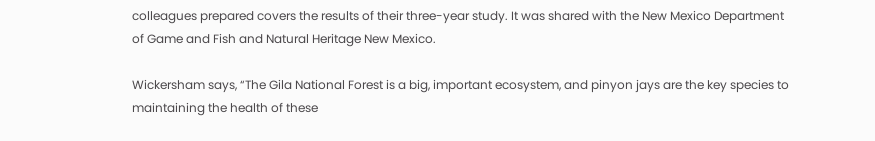colleagues prepared covers the results of their three-year study. It was shared with the New Mexico Department of Game and Fish and Natural Heritage New Mexico.

Wickersham says, “The Gila National Forest is a big, important ecosystem, and pinyon jays are the key species to maintaining the health of these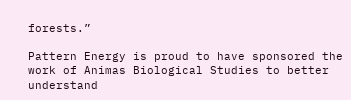forests.”

Pattern Energy is proud to have sponsored the work of Animas Biological Studies to better understand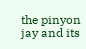the pinyon jay and its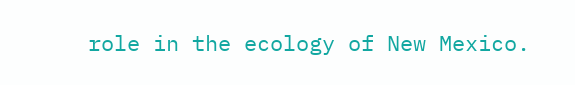role in the ecology of New Mexico.